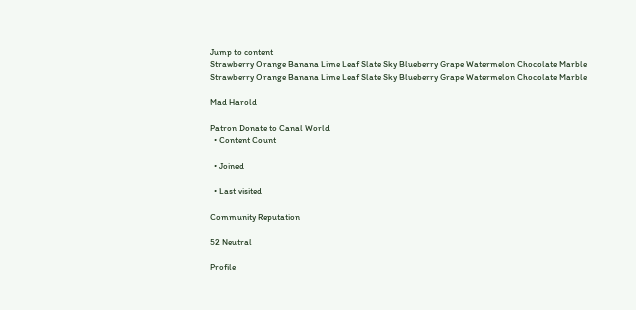Jump to content
Strawberry Orange Banana Lime Leaf Slate Sky Blueberry Grape Watermelon Chocolate Marble
Strawberry Orange Banana Lime Leaf Slate Sky Blueberry Grape Watermelon Chocolate Marble

Mad Harold

Patron Donate to Canal World
  • Content Count

  • Joined

  • Last visited

Community Reputation

52 Neutral

Profile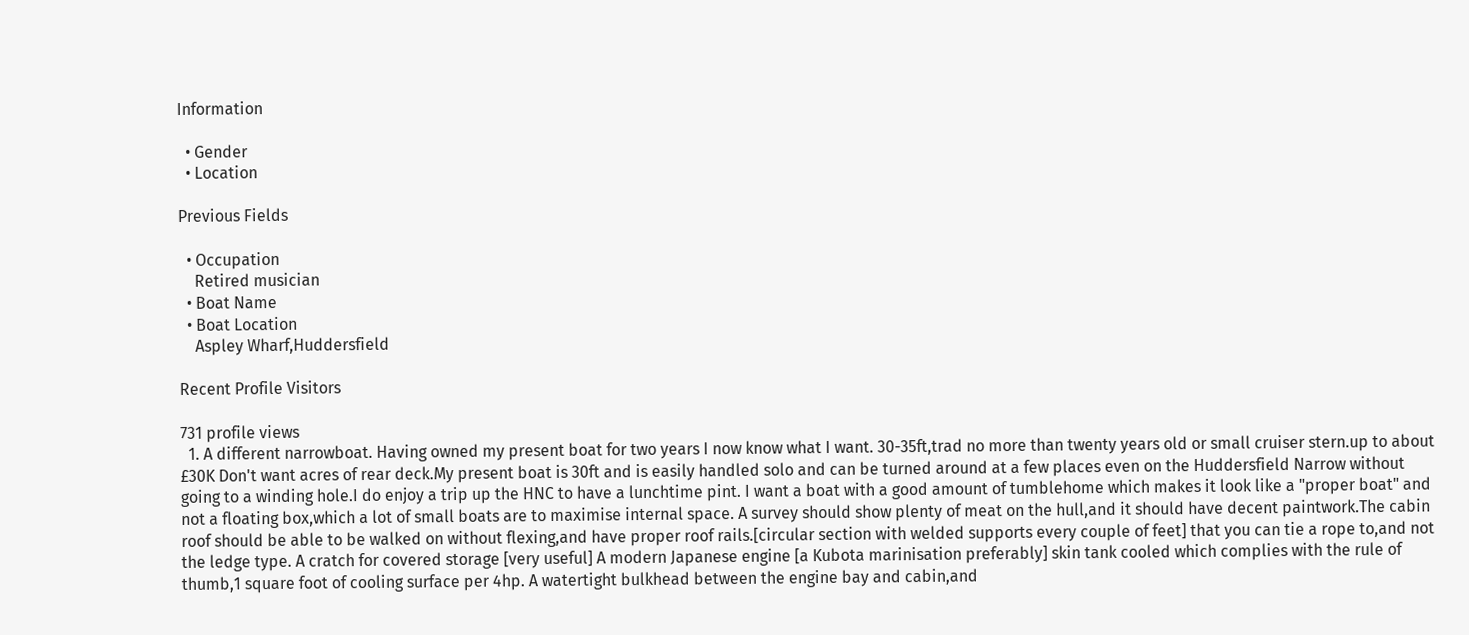Information

  • Gender
  • Location

Previous Fields

  • Occupation
    Retired musician
  • Boat Name
  • Boat Location
    Aspley Wharf,Huddersfield

Recent Profile Visitors

731 profile views
  1. A different narrowboat. Having owned my present boat for two years I now know what I want. 30-35ft,trad no more than twenty years old or small cruiser stern.up to about £30K Don't want acres of rear deck.My present boat is 30ft and is easily handled solo and can be turned around at a few places even on the Huddersfield Narrow without going to a winding hole.I do enjoy a trip up the HNC to have a lunchtime pint. I want a boat with a good amount of tumblehome which makes it look like a "proper boat" and not a floating box,which a lot of small boats are to maximise internal space. A survey should show plenty of meat on the hull,and it should have decent paintwork.The cabin roof should be able to be walked on without flexing,and have proper roof rails.[circular section with welded supports every couple of feet] that you can tie a rope to,and not the ledge type. A cratch for covered storage [very useful] A modern Japanese engine [a Kubota marinisation preferably] skin tank cooled which complies with the rule of thumb,1 square foot of cooling surface per 4hp. A watertight bulkhead between the engine bay and cabin,and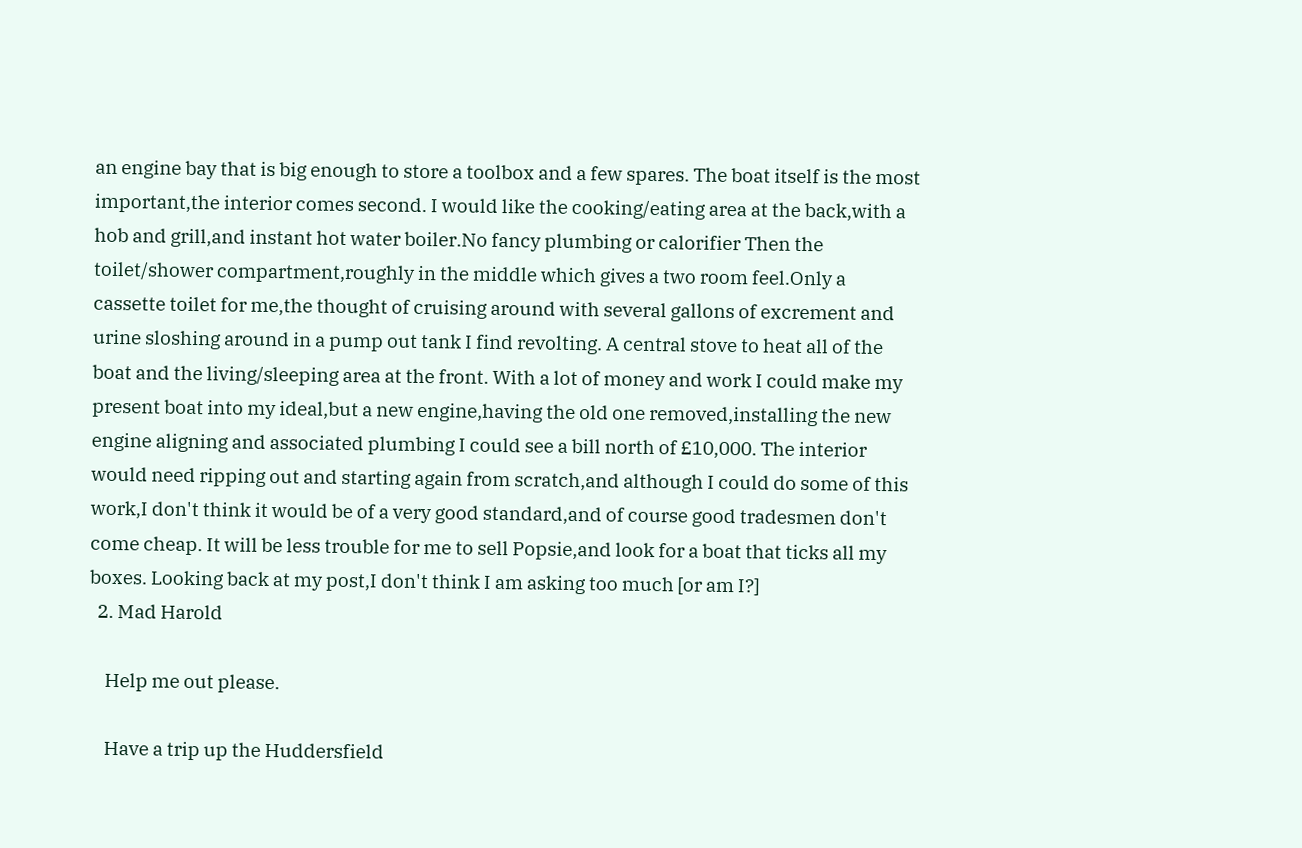an engine bay that is big enough to store a toolbox and a few spares. The boat itself is the most important,the interior comes second. I would like the cooking/eating area at the back,with a hob and grill,and instant hot water boiler.No fancy plumbing or calorifier Then the toilet/shower compartment,roughly in the middle which gives a two room feel.Only a cassette toilet for me,the thought of cruising around with several gallons of excrement and urine sloshing around in a pump out tank I find revolting. A central stove to heat all of the boat and the living/sleeping area at the front. With a lot of money and work I could make my present boat into my ideal,but a new engine,having the old one removed,installing the new engine aligning and associated plumbing I could see a bill north of £10,000. The interior would need ripping out and starting again from scratch,and although I could do some of this work,I don't think it would be of a very good standard,and of course good tradesmen don't come cheap. It will be less trouble for me to sell Popsie,and look for a boat that ticks all my boxes. Looking back at my post,I don't think I am asking too much [or am I?]
  2. Mad Harold

    Help me out please.

    Have a trip up the Huddersfield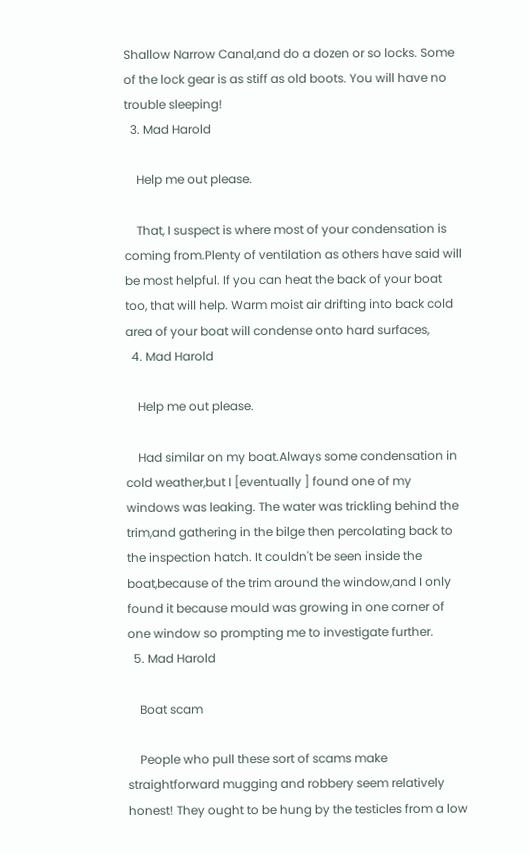Shallow Narrow Canal,and do a dozen or so locks. Some of the lock gear is as stiff as old boots. You will have no trouble sleeping!
  3. Mad Harold

    Help me out please.

    That, I suspect is where most of your condensation is coming from.Plenty of ventilation as others have said will be most helpful. If you can heat the back of your boat too, that will help. Warm moist air drifting into back cold area of your boat will condense onto hard surfaces,
  4. Mad Harold

    Help me out please.

    Had similar on my boat.Always some condensation in cold weather,but I [eventually ] found one of my windows was leaking. The water was trickling behind the trim,and gathering in the bilge then percolating back to the inspection hatch. It couldn't be seen inside the boat,because of the trim around the window,and I only found it because mould was growing in one corner of one window so prompting me to investigate further.
  5. Mad Harold

    Boat scam

    People who pull these sort of scams make straightforward mugging and robbery seem relatively honest! They ought to be hung by the testicles from a low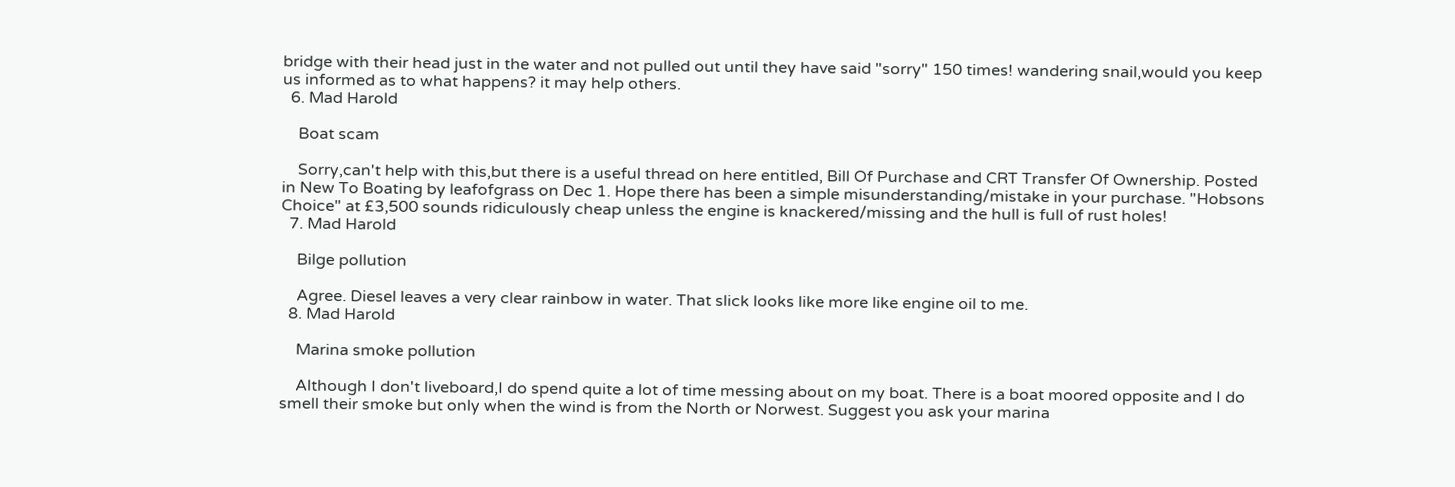bridge with their head just in the water and not pulled out until they have said "sorry" 150 times! wandering snail,would you keep us informed as to what happens? it may help others.
  6. Mad Harold

    Boat scam

    Sorry,can't help with this,but there is a useful thread on here entitled, Bill Of Purchase and CRT Transfer Of Ownership. Posted in New To Boating by leafofgrass on Dec 1. Hope there has been a simple misunderstanding/mistake in your purchase. "Hobsons Choice" at £3,500 sounds ridiculously cheap unless the engine is knackered/missing and the hull is full of rust holes!
  7. Mad Harold

    Bilge pollution

    Agree. Diesel leaves a very clear rainbow in water. That slick looks like more like engine oil to me.
  8. Mad Harold

    Marina smoke pollution

    Although I don't liveboard,I do spend quite a lot of time messing about on my boat. There is a boat moored opposite and I do smell their smoke but only when the wind is from the North or Norwest. Suggest you ask your marina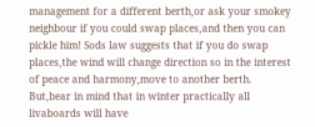management for a different berth,or ask your smokey neighbour if you could swap places,and then you can pickle him! Sods law suggests that if you do swap places,the wind will change direction so in the interest of peace and harmony,move to another berth. But,bear in mind that in winter practically all livaboards will have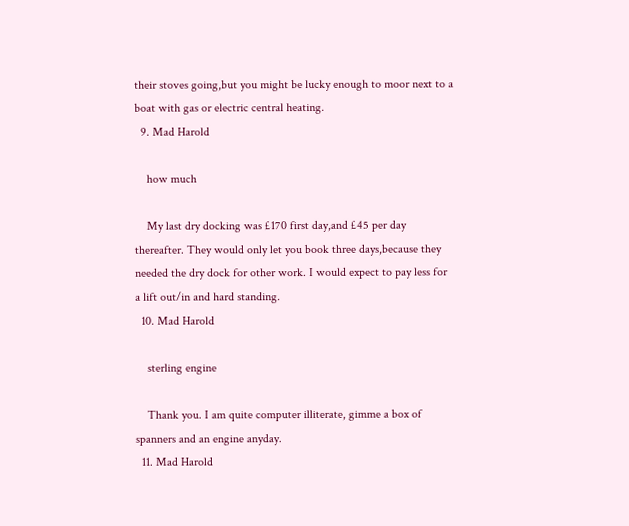their stoves going,but you might be lucky enough to moor next to a boat with gas or electric central heating.
  9. Mad Harold

    how much

    My last dry docking was £170 first day,and £45 per day thereafter. They would only let you book three days,because they needed the dry dock for other work. I would expect to pay less for a lift out/in and hard standing.
  10. Mad Harold

    sterling engine

    Thank you. I am quite computer illiterate, gimme a box of spanners and an engine anyday.
  11. Mad Harold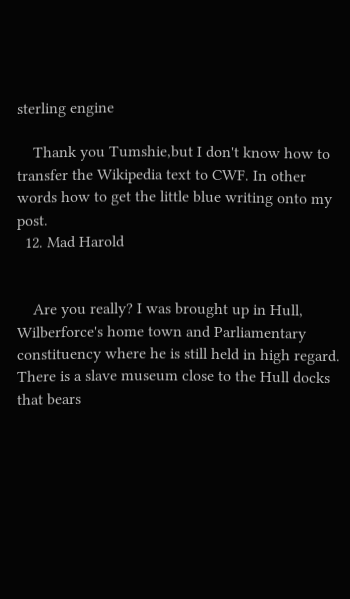sterling engine

    Thank you Tumshie,but I don't know how to transfer the Wikipedia text to CWF. In other words how to get the little blue writing onto my post.
  12. Mad Harold


    Are you really? I was brought up in Hull, Wilberforce's home town and Parliamentary constituency where he is still held in high regard. There is a slave museum close to the Hull docks that bears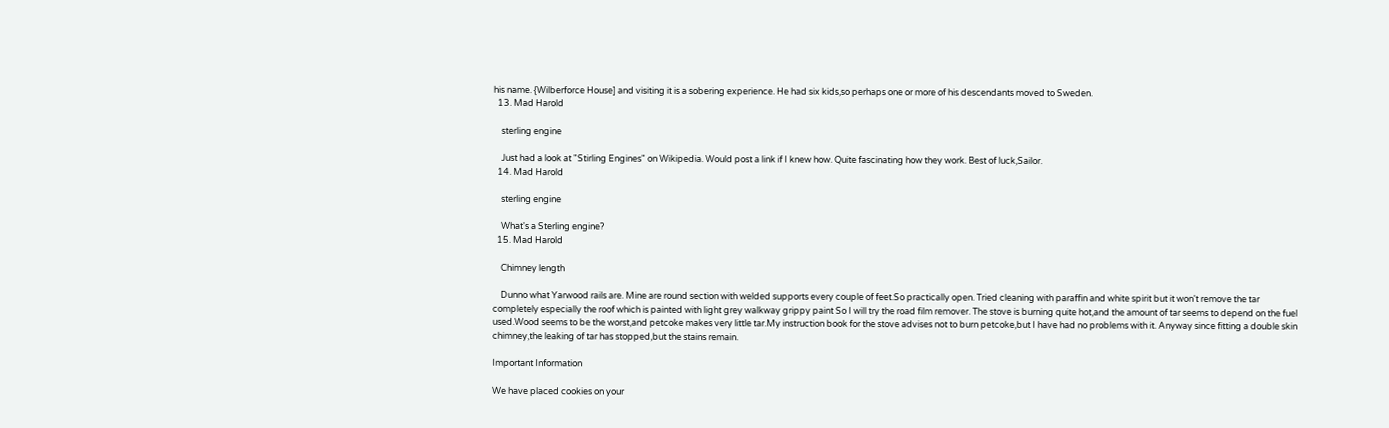his name. {Wilberforce House] and visiting it is a sobering experience. He had six kids,so perhaps one or more of his descendants moved to Sweden.
  13. Mad Harold

    sterling engine

    Just had a look at "Stirling Engines" on Wikipedia. Would post a link if I knew how. Quite fascinating how they work. Best of luck,Sailor.
  14. Mad Harold

    sterling engine

    What's a Sterling engine?
  15. Mad Harold

    Chimney length

    Dunno what Yarwood rails are. Mine are round section with welded supports every couple of feet.So practically open. Tried cleaning with paraffin and white spirit but it won't remove the tar completely especially the roof which is painted with light grey walkway grippy paint So I will try the road film remover. The stove is burning quite hot,and the amount of tar seems to depend on the fuel used.Wood seems to be the worst,and petcoke makes very little tar.My instruction book for the stove advises not to burn petcoke,but I have had no problems with it. Anyway since fitting a double skin chimney,the leaking of tar has stopped,but the stains remain.

Important Information

We have placed cookies on your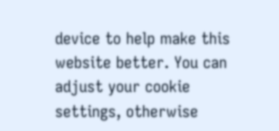device to help make this website better. You can adjust your cookie settings, otherwise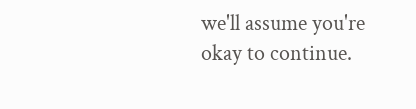we'll assume you're okay to continue.